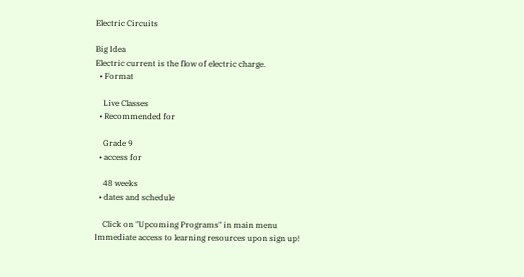Electric Circuits

Big Idea
Electric current is the flow of electric charge.
  • Format

    Live Classes
  • Recommended for

    Grade 9
  • access for

    48 weeks
  • dates and schedule

    Click on "Upcoming Programs" in main menu
Immediate access to learning resources upon sign up!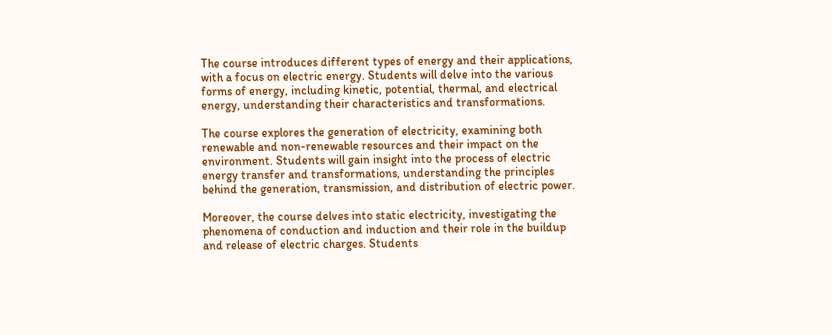The course introduces different types of energy and their applications, with a focus on electric energy. Students will delve into the various forms of energy, including kinetic, potential, thermal, and electrical energy, understanding their characteristics and transformations.

The course explores the generation of electricity, examining both renewable and non-renewable resources and their impact on the environment. Students will gain insight into the process of electric energy transfer and transformations, understanding the principles behind the generation, transmission, and distribution of electric power.

Moreover, the course delves into static electricity, investigating the phenomena of conduction and induction and their role in the buildup and release of electric charges. Students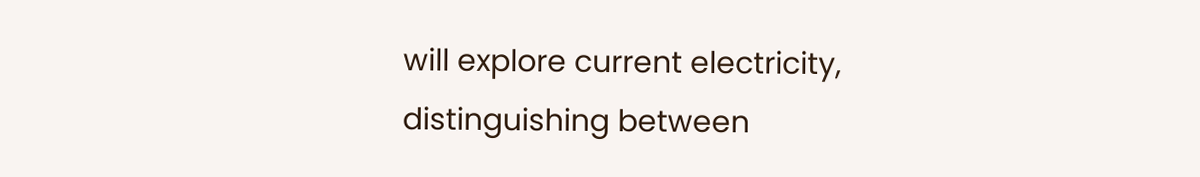will explore current electricity, distinguishing between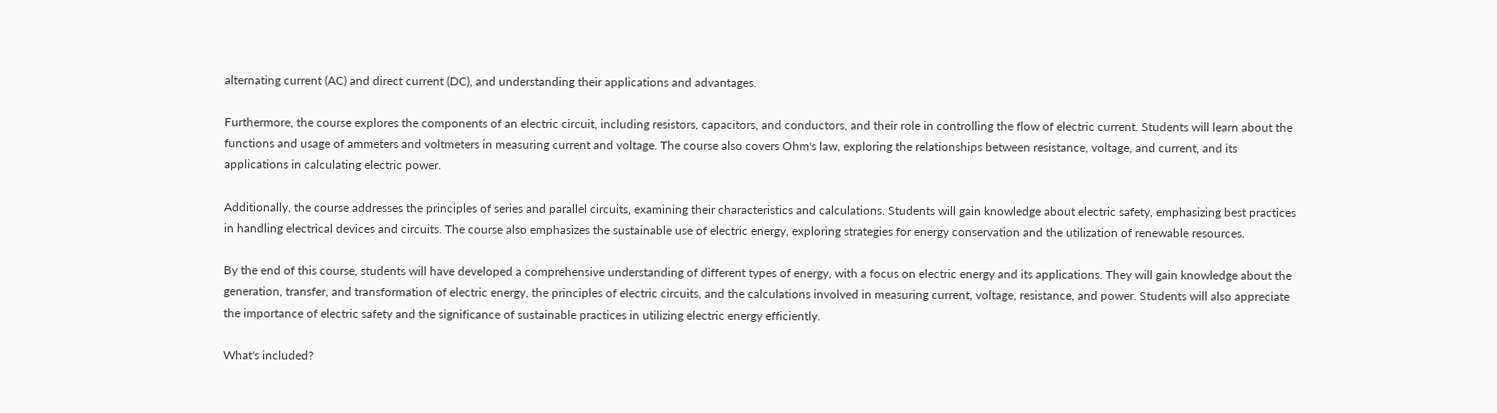alternating current (AC) and direct current (DC), and understanding their applications and advantages.

Furthermore, the course explores the components of an electric circuit, including resistors, capacitors, and conductors, and their role in controlling the flow of electric current. Students will learn about the functions and usage of ammeters and voltmeters in measuring current and voltage. The course also covers Ohm's law, exploring the relationships between resistance, voltage, and current, and its applications in calculating electric power.

Additionally, the course addresses the principles of series and parallel circuits, examining their characteristics and calculations. Students will gain knowledge about electric safety, emphasizing best practices in handling electrical devices and circuits. The course also emphasizes the sustainable use of electric energy, exploring strategies for energy conservation and the utilization of renewable resources.

By the end of this course, students will have developed a comprehensive understanding of different types of energy, with a focus on electric energy and its applications. They will gain knowledge about the generation, transfer, and transformation of electric energy, the principles of electric circuits, and the calculations involved in measuring current, voltage, resistance, and power. Students will also appreciate the importance of electric safety and the significance of sustainable practices in utilizing electric energy efficiently.

What's included?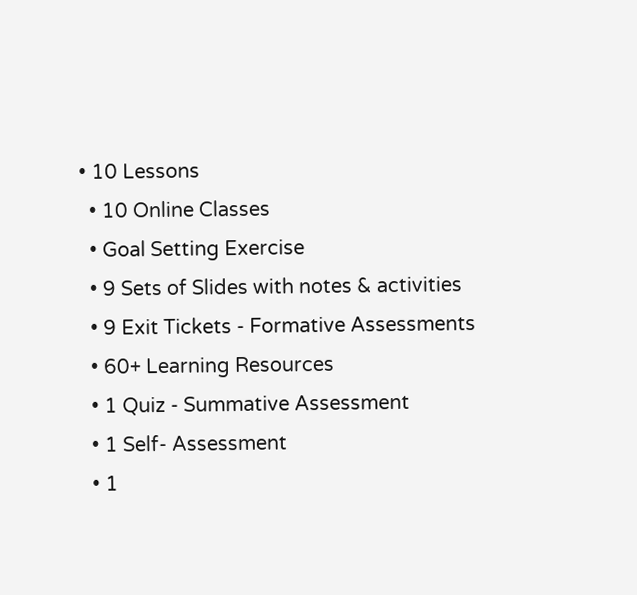• 10 Lessons
  • 10 Online Classes
  • Goal Setting Exercise
  • 9 Sets of Slides with notes & activities
  • 9 Exit Tickets - Formative Assessments
  • 60+ Learning Resources
  • 1 Quiz - Summative Assessment
  • 1 Self- Assessment
  • 1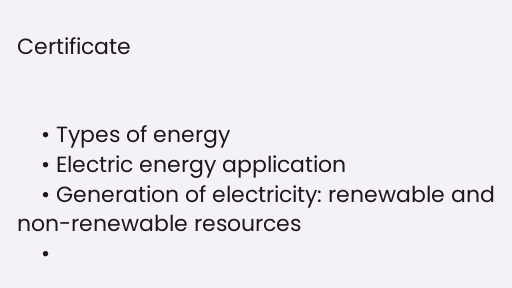Certificate


    • Types of energy
    • Electric energy application
    • Generation of electricity: renewable and non-renewable resources
    •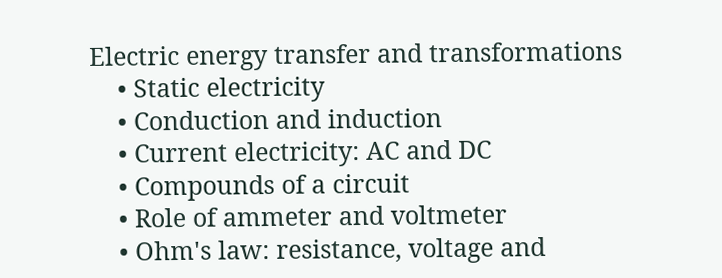Electric energy transfer and transformations
    • Static electricity
    • Conduction and induction
    • Current electricity: AC and DC
    • Compounds of a circuit
    • Role of ammeter and voltmeter
    • Ohm's law: resistance, voltage and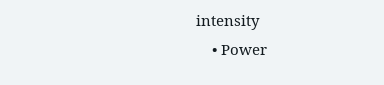intensity
    • Power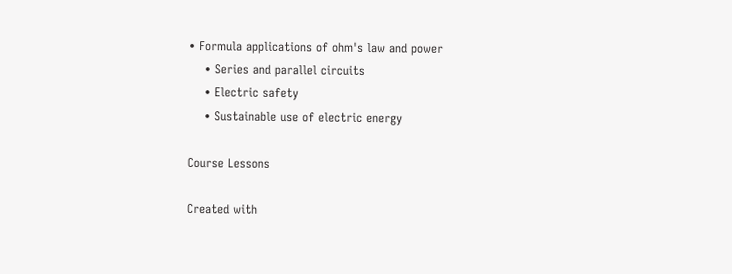• Formula applications of ohm's law and power
    • Series and parallel circuits
    • Electric safety
    • Sustainable use of electric energy

Course Lessons

Created with